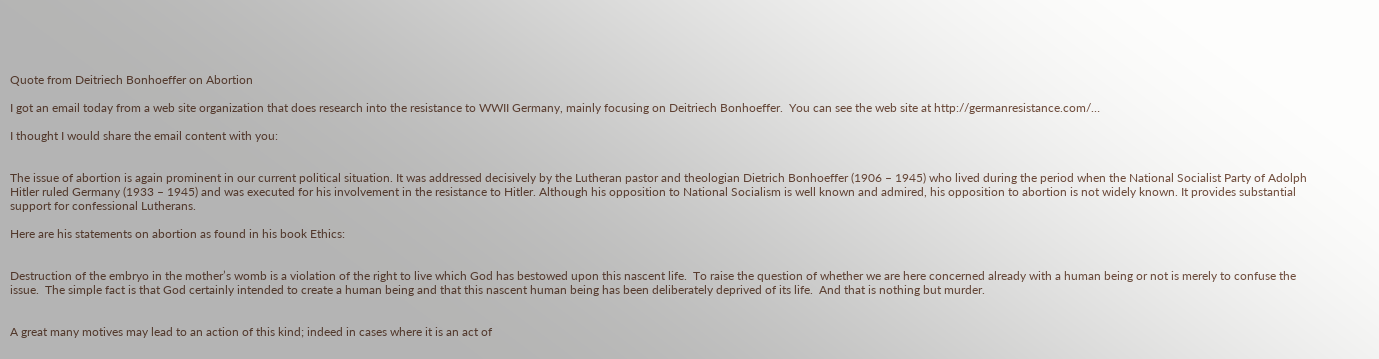Quote from Deitriech Bonhoeffer on Abortion

I got an email today from a web site organization that does research into the resistance to WWII Germany, mainly focusing on Deitriech Bonhoeffer.  You can see the web site at http://germanresistance.com/…

I thought I would share the email content with you:


The issue of abortion is again prominent in our current political situation. It was addressed decisively by the Lutheran pastor and theologian Dietrich Bonhoeffer (1906 – 1945) who lived during the period when the National Socialist Party of Adolph Hitler ruled Germany (1933 – 1945) and was executed for his involvement in the resistance to Hitler. Although his opposition to National Socialism is well known and admired, his opposition to abortion is not widely known. It provides substantial support for confessional Lutherans.

Here are his statements on abortion as found in his book Ethics:


Destruction of the embryo in the mother’s womb is a violation of the right to live which God has bestowed upon this nascent life.  To raise the question of whether we are here concerned already with a human being or not is merely to confuse the issue.  The simple fact is that God certainly intended to create a human being and that this nascent human being has been deliberately deprived of its life.  And that is nothing but murder.


A great many motives may lead to an action of this kind; indeed in cases where it is an act of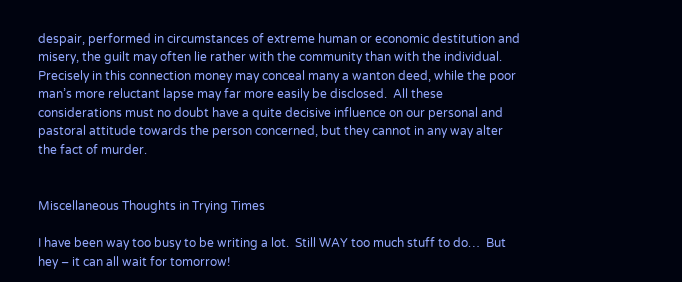despair, performed in circumstances of extreme human or economic destitution and misery, the guilt may often lie rather with the community than with the individual.  Precisely in this connection money may conceal many a wanton deed, while the poor man’s more reluctant lapse may far more easily be disclosed.  All these considerations must no doubt have a quite decisive influence on our personal and pastoral attitude towards the person concerned, but they cannot in any way alter the fact of murder.


Miscellaneous Thoughts in Trying Times

I have been way too busy to be writing a lot.  Still WAY too much stuff to do…  But hey – it can all wait for tomorrow!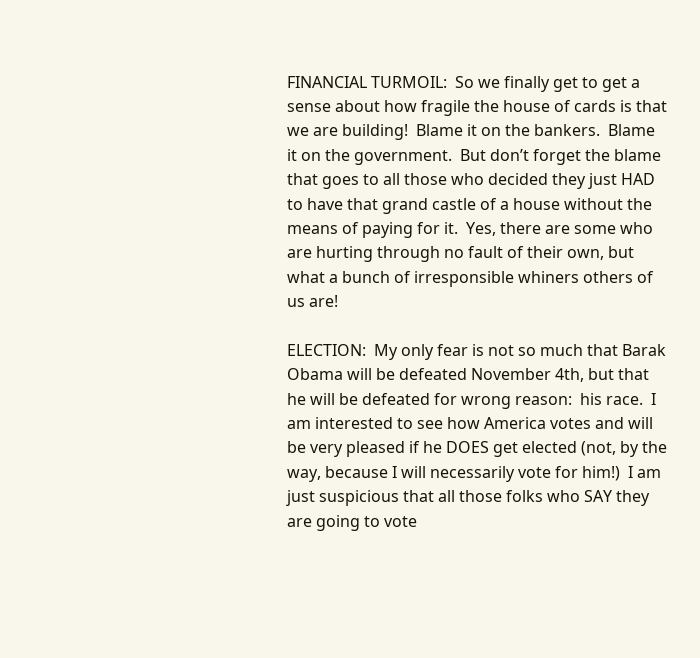FINANCIAL TURMOIL:  So we finally get to get a sense about how fragile the house of cards is that we are building!  Blame it on the bankers.  Blame it on the government.  But don’t forget the blame that goes to all those who decided they just HAD to have that grand castle of a house without the means of paying for it.  Yes, there are some who are hurting through no fault of their own, but what a bunch of irresponsible whiners others of us are!

ELECTION:  My only fear is not so much that Barak Obama will be defeated November 4th, but that he will be defeated for wrong reason:  his race.  I am interested to see how America votes and will be very pleased if he DOES get elected (not, by the way, because I will necessarily vote for him!)  I am just suspicious that all those folks who SAY they are going to vote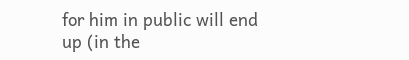for him in public will end up (in the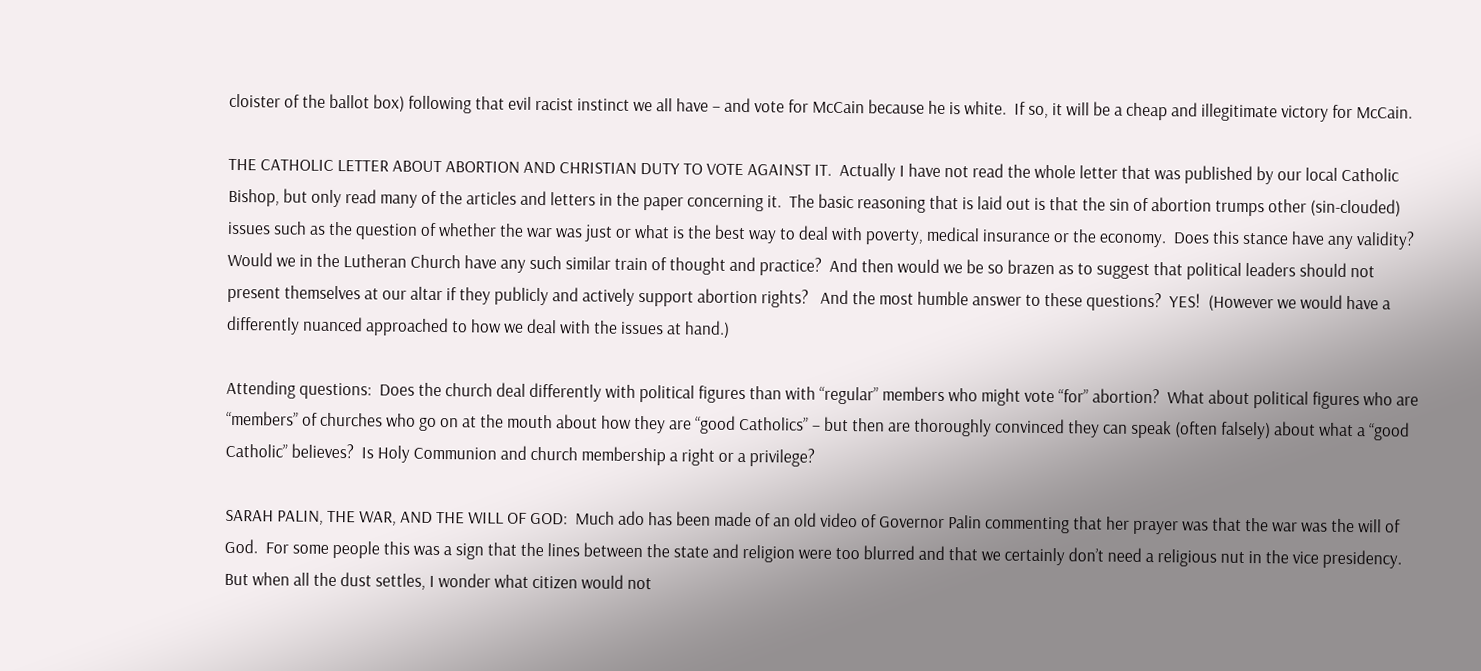cloister of the ballot box) following that evil racist instinct we all have – and vote for McCain because he is white.  If so, it will be a cheap and illegitimate victory for McCain.

THE CATHOLIC LETTER ABOUT ABORTION AND CHRISTIAN DUTY TO VOTE AGAINST IT.  Actually I have not read the whole letter that was published by our local Catholic Bishop, but only read many of the articles and letters in the paper concerning it.  The basic reasoning that is laid out is that the sin of abortion trumps other (sin-clouded) issues such as the question of whether the war was just or what is the best way to deal with poverty, medical insurance or the economy.  Does this stance have any validity?  Would we in the Lutheran Church have any such similar train of thought and practice?  And then would we be so brazen as to suggest that political leaders should not present themselves at our altar if they publicly and actively support abortion rights?   And the most humble answer to these questions?  YES!  (However we would have a differently nuanced approached to how we deal with the issues at hand.)

Attending questions:  Does the church deal differently with political figures than with “regular” members who might vote “for” abortion?  What about political figures who are “members” of churches who go on at the mouth about how they are “good Catholics” – but then are thoroughly convinced they can speak (often falsely) about what a “good Catholic” believes?  Is Holy Communion and church membership a right or a privilege?

SARAH PALIN, THE WAR, AND THE WILL OF GOD:  Much ado has been made of an old video of Governor Palin commenting that her prayer was that the war was the will of God.  For some people this was a sign that the lines between the state and religion were too blurred and that we certainly don’t need a religious nut in the vice presidency.  But when all the dust settles, I wonder what citizen would not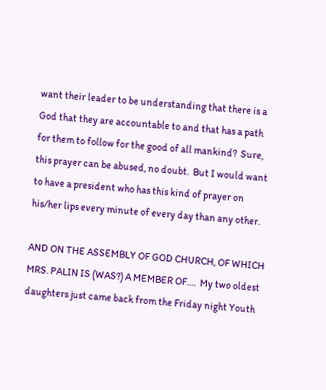want their leader to be understanding that there is a God that they are accountable to and that has a path for them to follow for the good of all mankind?  Sure, this prayer can be abused, no doubt.  But I would want to have a president who has this kind of prayer on his/her lips every minute of every day than any other.

AND ON THE ASSEMBLY OF GOD CHURCH, OF WHICH MRS. PALIN IS (WAS?) A MEMBER OF….  My two oldest daughters just came back from the Friday night Youth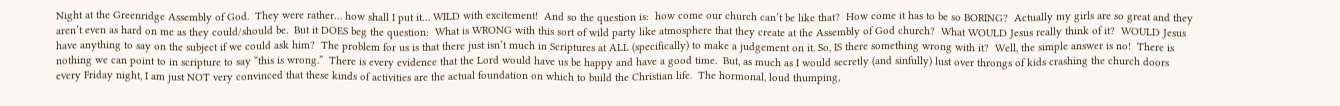Night at the Greenridge Assembly of God.  They were rather… how shall I put it… WILD with excitement!  And so the question is:  how come our church can’t be like that?  How come it has to be so BORING?  Actually my girls are so great and they aren’t even as hard on me as they could/should be.  But it DOES beg the question:  What is WRONG with this sort of wild party like atmosphere that they create at the Assembly of God church?  What WOULD Jesus really think of it?  WOULD Jesus have anything to say on the subject if we could ask him?  The problem for us is that there just isn’t much in Scriptures at ALL (specifically) to make a judgement on it. So, IS there something wrong with it?  Well, the simple answer is no!  There is nothing we can point to in scripture to say “this is wrong.”  There is every evidence that the Lord would have us be happy and have a good time.  But, as much as I would secretly (and sinfully) lust over throngs of kids crashing the church doors every Friday night, I am just NOT very convinced that these kinds of activities are the actual foundation on which to build the Christian life.  The hormonal, loud thumping,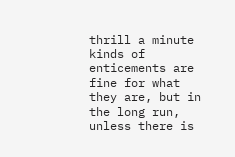thrill a minute kinds of enticements are fine for what they are, but in the long run, unless there is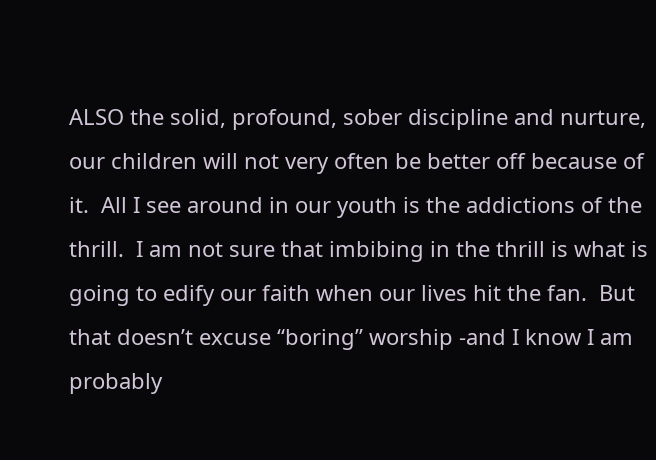ALSO the solid, profound, sober discipline and nurture, our children will not very often be better off because of it.  All I see around in our youth is the addictions of the thrill.  I am not sure that imbibing in the thrill is what is going to edify our faith when our lives hit the fan.  But that doesn’t excuse “boring” worship -and I know I am probably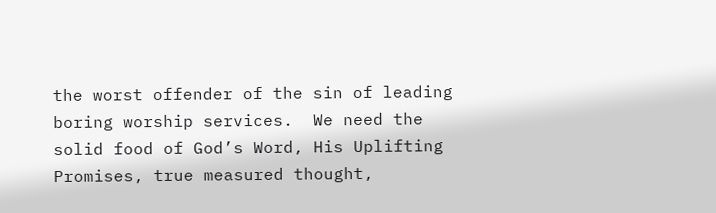the worst offender of the sin of leading boring worship services.  We need the solid food of God’s Word, His Uplifting Promises, true measured thought,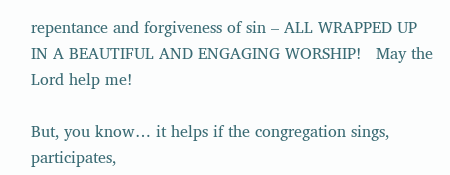repentance and forgiveness of sin – ALL WRAPPED UP IN A BEAUTIFUL AND ENGAGING WORSHIP!   May the Lord help me!

But, you know… it helps if the congregation sings, participates,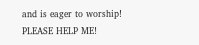and is eager to worship!  PLEASE HELP ME!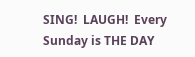SING!  LAUGH!  Every Sunday is THE DAY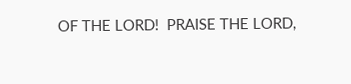OF THE LORD!  PRAISE THE LORD,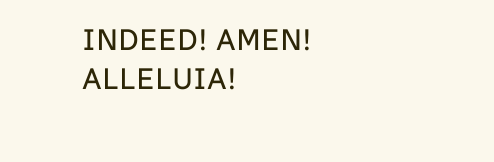INDEED! AMEN! ALLELUIA!